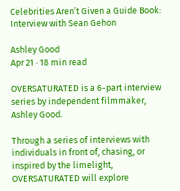Celebrities Aren’t Given a Guide Book: Interview with Sean Gehon

Ashley Good
Apr 21 · 18 min read

OVERSATURATED is a 6-part interview series by independent filmmaker, Ashley Good.

Through a series of interviews with individuals in front of, chasing, or inspired by the limelight, OVERSATURATED will explore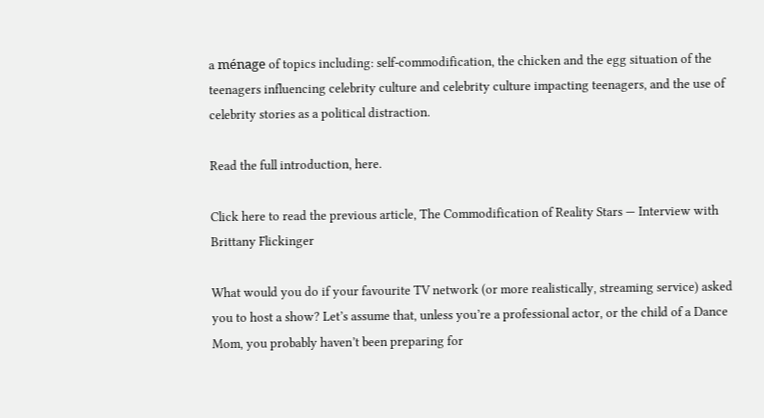a ménage of topics including: self-commodification, the chicken and the egg situation of the teenagers influencing celebrity culture and celebrity culture impacting teenagers, and the use of celebrity stories as a political distraction.

Read the full introduction, here.

Click here to read the previous article, The Commodification of Reality Stars — Interview with Brittany Flickinger

What would you do if your favourite TV network (or more realistically, streaming service) asked you to host a show? Let’s assume that, unless you’re a professional actor, or the child of a Dance Mom, you probably haven’t been preparing for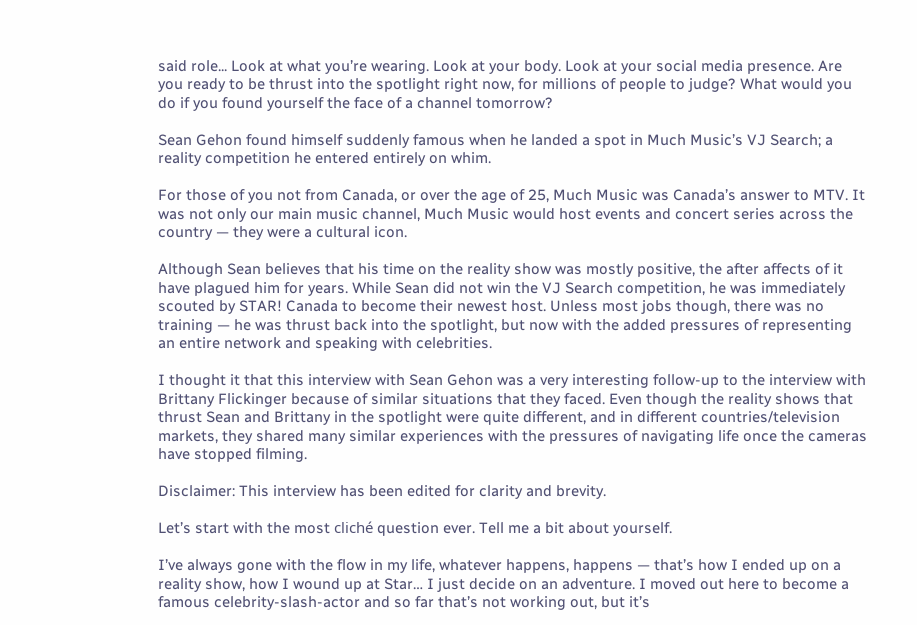said role... Look at what you’re wearing. Look at your body. Look at your social media presence. Are you ready to be thrust into the spotlight right now, for millions of people to judge? What would you do if you found yourself the face of a channel tomorrow?

Sean Gehon found himself suddenly famous when he landed a spot in Much Music’s VJ Search; a reality competition he entered entirely on whim.

For those of you not from Canada, or over the age of 25, Much Music was Canada’s answer to MTV. It was not only our main music channel, Much Music would host events and concert series across the country — they were a cultural icon.

Although Sean believes that his time on the reality show was mostly positive, the after affects of it have plagued him for years. While Sean did not win the VJ Search competition, he was immediately scouted by STAR! Canada to become their newest host. Unless most jobs though, there was no training — he was thrust back into the spotlight, but now with the added pressures of representing an entire network and speaking with celebrities.

I thought it that this interview with Sean Gehon was a very interesting follow-up to the interview with Brittany Flickinger because of similar situations that they faced. Even though the reality shows that thrust Sean and Brittany in the spotlight were quite different, and in different countries/television markets, they shared many similar experiences with the pressures of navigating life once the cameras have stopped filming.

Disclaimer: This interview has been edited for clarity and brevity.

Let’s start with the most cliché question ever. Tell me a bit about yourself.

I’ve always gone with the flow in my life, whatever happens, happens — that’s how I ended up on a reality show, how I wound up at Star… I just decide on an adventure. I moved out here to become a famous celebrity-slash-actor and so far that’s not working out, but it’s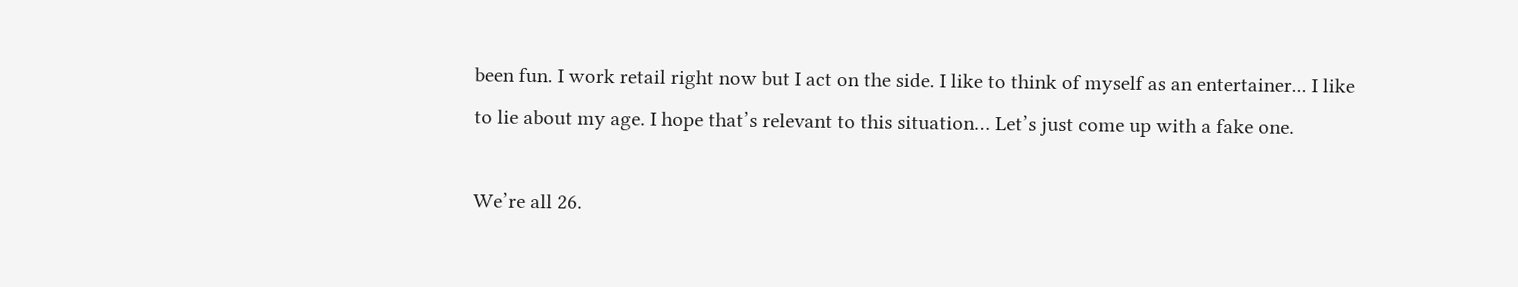been fun. I work retail right now but I act on the side. I like to think of myself as an entertainer... I like to lie about my age. I hope that’s relevant to this situation… Let’s just come up with a fake one.

We’re all 26.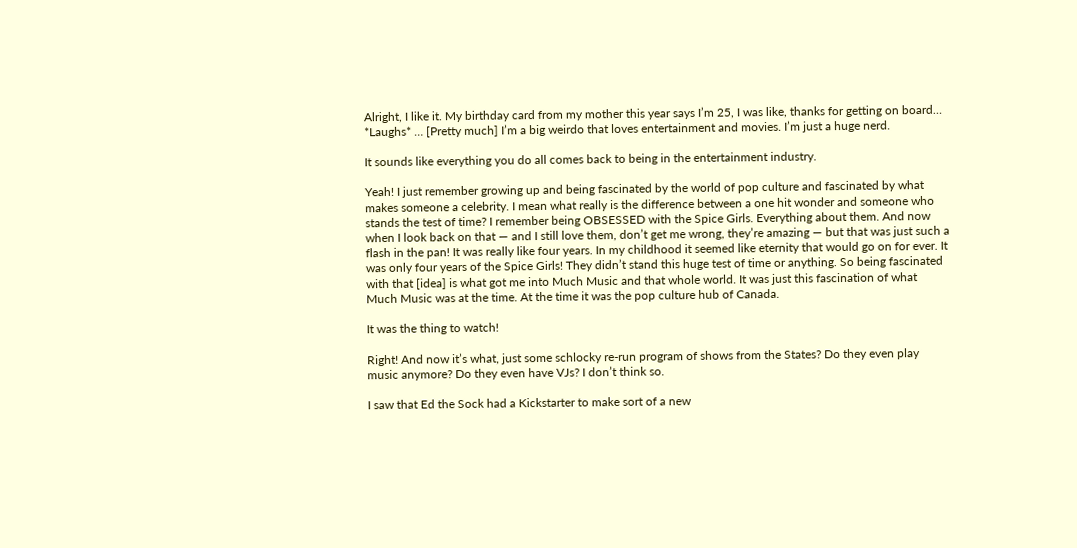Alright, I like it. My birthday card from my mother this year says I’m 25, I was like, thanks for getting on board… *Laughs* … [Pretty much] I’m a big weirdo that loves entertainment and movies. I’m just a huge nerd.

It sounds like everything you do all comes back to being in the entertainment industry.

Yeah! I just remember growing up and being fascinated by the world of pop culture and fascinated by what makes someone a celebrity. I mean what really is the difference between a one hit wonder and someone who stands the test of time? I remember being OBSESSED with the Spice Girls. Everything about them. And now when I look back on that — and I still love them, don’t get me wrong, they’re amazing — but that was just such a flash in the pan! It was really like four years. In my childhood it seemed like eternity that would go on for ever. It was only four years of the Spice Girls! They didn’t stand this huge test of time or anything. So being fascinated with that [idea] is what got me into Much Music and that whole world. It was just this fascination of what Much Music was at the time. At the time it was the pop culture hub of Canada.

It was the thing to watch!

Right! And now it’s what, just some schlocky re-run program of shows from the States? Do they even play music anymore? Do they even have VJs? I don’t think so.

I saw that Ed the Sock had a Kickstarter to make sort of a new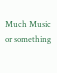Much Music or something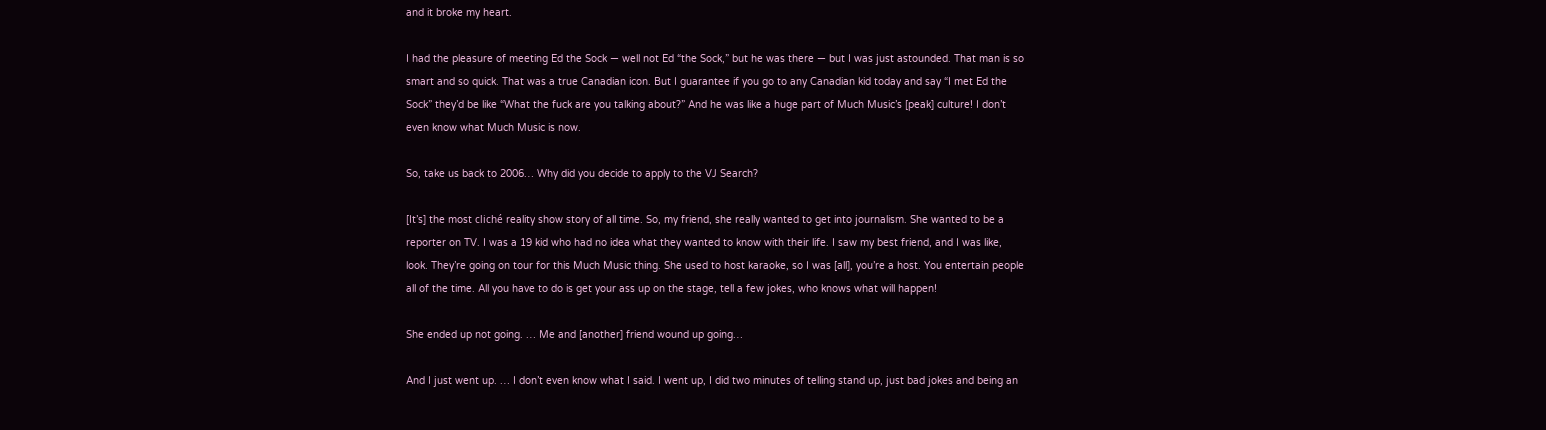and it broke my heart.

I had the pleasure of meeting Ed the Sock — well not Ed “the Sock,” but he was there — but I was just astounded. That man is so smart and so quick. That was a true Canadian icon. But I guarantee if you go to any Canadian kid today and say “I met Ed the Sock” they’d be like “What the fuck are you talking about?” And he was like a huge part of Much Music’s [peak] culture! I don’t even know what Much Music is now.

So, take us back to 2006… Why did you decide to apply to the VJ Search?

[It’s] the most cliché reality show story of all time. So, my friend, she really wanted to get into journalism. She wanted to be a reporter on TV. I was a 19 kid who had no idea what they wanted to know with their life. I saw my best friend, and I was like, look. They’re going on tour for this Much Music thing. She used to host karaoke, so I was [all], you’re a host. You entertain people all of the time. All you have to do is get your ass up on the stage, tell a few jokes, who knows what will happen!

She ended up not going. … Me and [another] friend wound up going…

And I just went up. … I don’t even know what I said. I went up, I did two minutes of telling stand up, just bad jokes and being an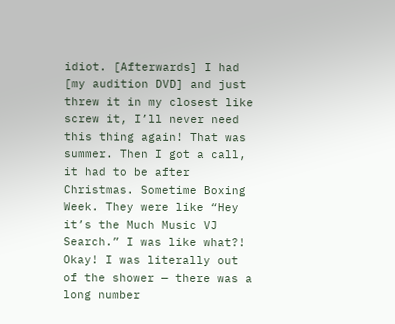idiot. [Afterwards] I had [my audition DVD] and just threw it in my closest like screw it, I’ll never need this thing again! That was summer. Then I got a call, it had to be after Christmas. Sometime Boxing Week. They were like “Hey it’s the Much Music VJ Search.” I was like what?! Okay! I was literally out of the shower — there was a long number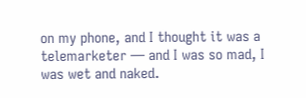on my phone, and I thought it was a telemarketer — and I was so mad, I was wet and naked.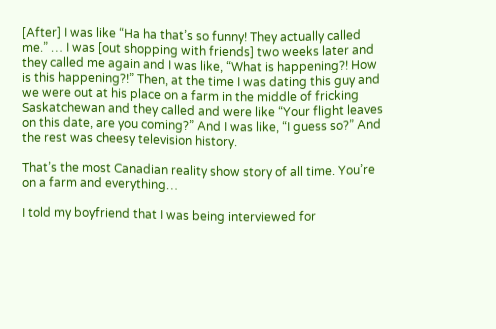[After] I was like “Ha ha that’s so funny! They actually called me.” … I was [out shopping with friends] two weeks later and they called me again and I was like, “What is happening?! How is this happening?!” Then, at the time I was dating this guy and we were out at his place on a farm in the middle of fricking Saskatchewan and they called and were like “Your flight leaves on this date, are you coming?” And I was like, “I guess so?” And the rest was cheesy television history.

That’s the most Canadian reality show story of all time. You’re on a farm and everything…

I told my boyfriend that I was being interviewed for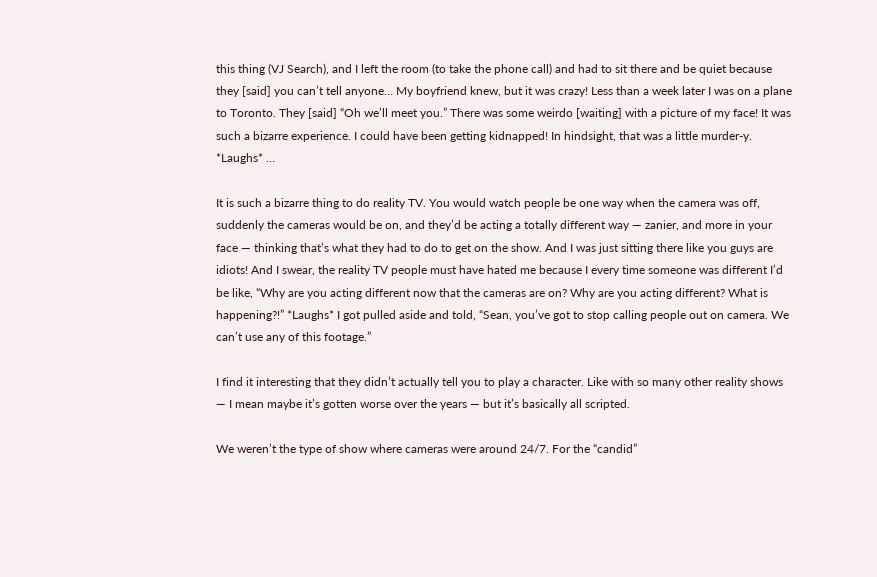this thing (VJ Search), and I left the room (to take the phone call) and had to sit there and be quiet because they [said] you can’t tell anyone… My boyfriend knew, but it was crazy! Less than a week later I was on a plane to Toronto. They [said] “Oh we’ll meet you.” There was some weirdo [waiting] with a picture of my face! It was such a bizarre experience. I could have been getting kidnapped! In hindsight, that was a little murder-y. *Laughs* …

It is such a bizarre thing to do reality TV. You would watch people be one way when the camera was off, suddenly the cameras would be on, and they’d be acting a totally different way — zanier, and more in your face — thinking that’s what they had to do to get on the show. And I was just sitting there like you guys are idiots! And I swear, the reality TV people must have hated me because I every time someone was different I’d be like, “Why are you acting different now that the cameras are on? Why are you acting different? What is happening?!” *Laughs* I got pulled aside and told, “Sean, you’ve got to stop calling people out on camera. We can’t use any of this footage.”

I find it interesting that they didn’t actually tell you to play a character. Like with so many other reality shows — I mean maybe it’s gotten worse over the years — but it’s basically all scripted.

We weren’t the type of show where cameras were around 24/7. For the “candid”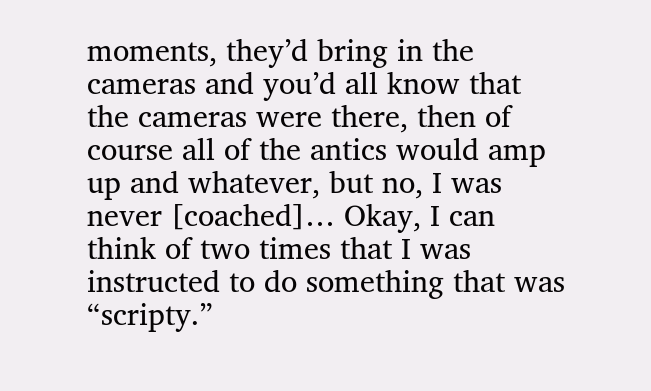moments, they’d bring in the cameras and you’d all know that the cameras were there, then of course all of the antics would amp up and whatever, but no, I was never [coached]… Okay, I can think of two times that I was instructed to do something that was “scripty.”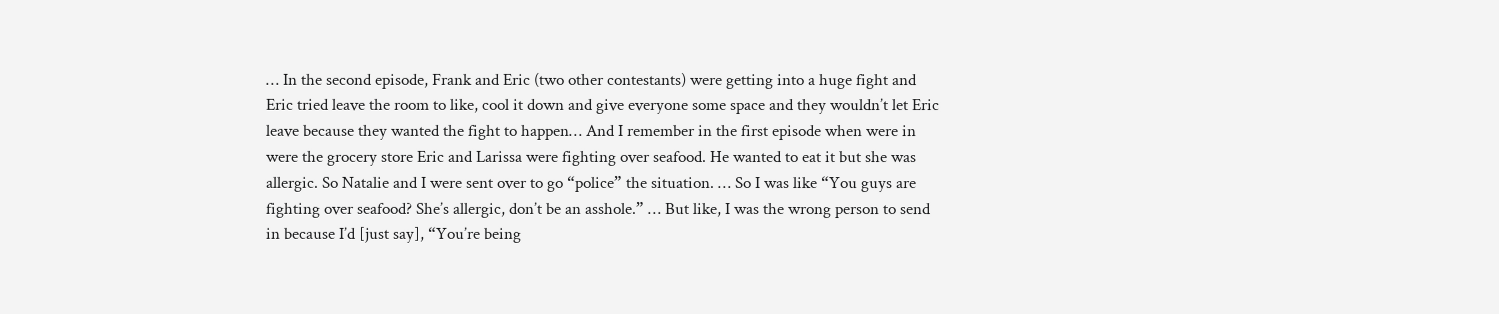… In the second episode, Frank and Eric (two other contestants) were getting into a huge fight and Eric tried leave the room to like, cool it down and give everyone some space and they wouldn’t let Eric leave because they wanted the fight to happen… And I remember in the first episode when were in were the grocery store Eric and Larissa were fighting over seafood. He wanted to eat it but she was allergic. So Natalie and I were sent over to go “police” the situation. … So I was like “You guys are fighting over seafood? She’s allergic, don’t be an asshole.” … But like, I was the wrong person to send in because I’d [just say], “You’re being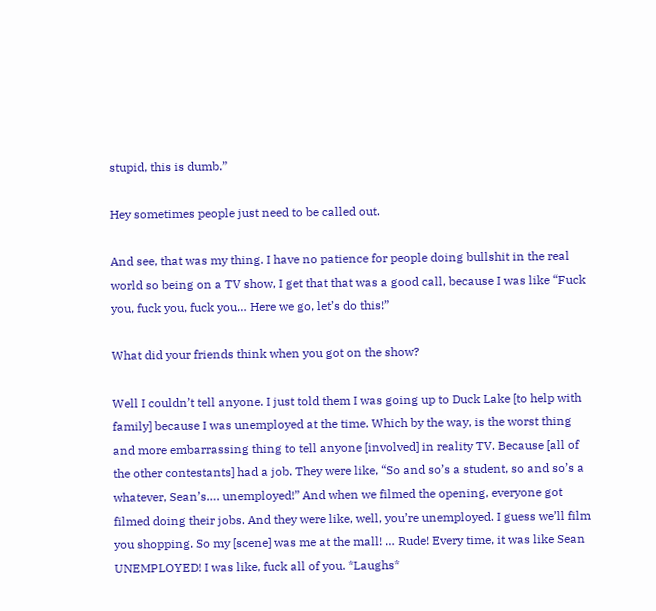stupid, this is dumb.”

Hey sometimes people just need to be called out.

And see, that was my thing. I have no patience for people doing bullshit in the real world so being on a TV show, I get that that was a good call, because I was like “Fuck you, fuck you, fuck you… Here we go, let’s do this!”

What did your friends think when you got on the show?

Well I couldn’t tell anyone. I just told them I was going up to Duck Lake [to help with family] because I was unemployed at the time. Which by the way, is the worst thing and more embarrassing thing to tell anyone [involved] in reality TV. Because [all of the other contestants] had a job. They were like, “So and so’s a student, so and so’s a whatever, Sean’s…. unemployed!” And when we filmed the opening, everyone got filmed doing their jobs. And they were like, well, you’re unemployed. I guess we’ll film you shopping. So my [scene] was me at the mall! … Rude! Every time, it was like Sean UNEMPLOYED! I was like, fuck all of you. *Laughs*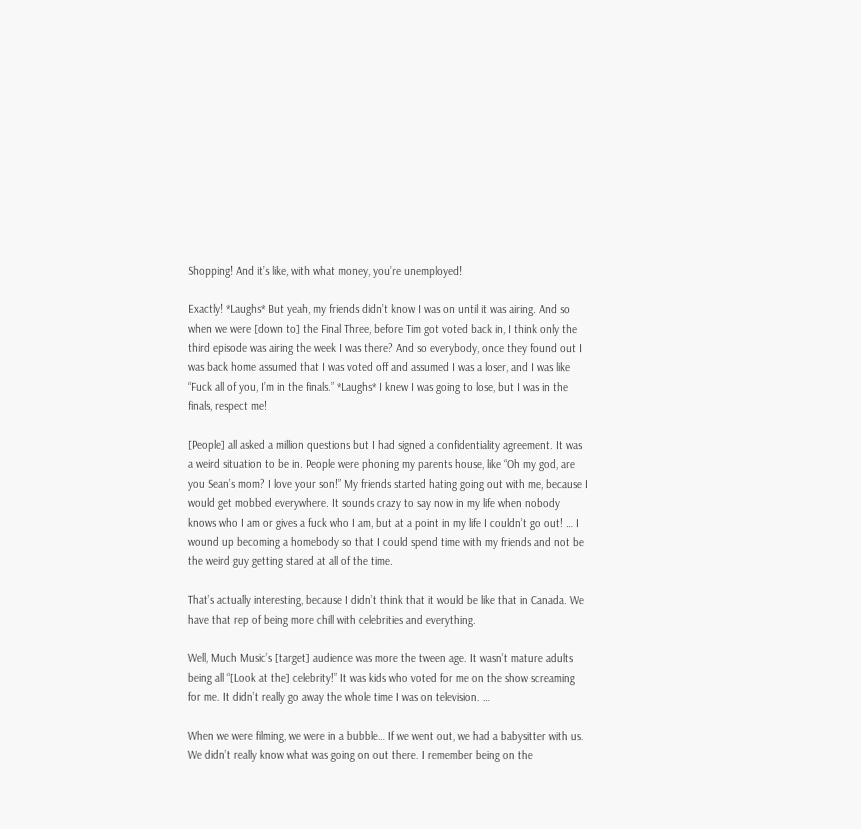Shopping! And it’s like, with what money, you’re unemployed!

Exactly! *Laughs* But yeah, my friends didn’t know I was on until it was airing. And so when we were [down to] the Final Three, before Tim got voted back in, I think only the third episode was airing the week I was there? And so everybody, once they found out I was back home assumed that I was voted off and assumed I was a loser, and I was like “Fuck all of you, I’m in the finals.” *Laughs* I knew I was going to lose, but I was in the finals, respect me!

[People] all asked a million questions but I had signed a confidentiality agreement. It was a weird situation to be in. People were phoning my parents house, like “Oh my god, are you Sean’s mom? I love your son!” My friends started hating going out with me, because I would get mobbed everywhere. It sounds crazy to say now in my life when nobody knows who I am or gives a fuck who I am, but at a point in my life I couldn’t go out! … I wound up becoming a homebody so that I could spend time with my friends and not be the weird guy getting stared at all of the time.

That’s actually interesting, because I didn’t think that it would be like that in Canada. We have that rep of being more chill with celebrities and everything.

Well, Much Music’s [target] audience was more the tween age. It wasn’t mature adults being all “[Look at the] celebrity!” It was kids who voted for me on the show screaming for me. It didn’t really go away the whole time I was on television. …

When we were filming, we were in a bubble… If we went out, we had a babysitter with us. We didn’t really know what was going on out there. I remember being on the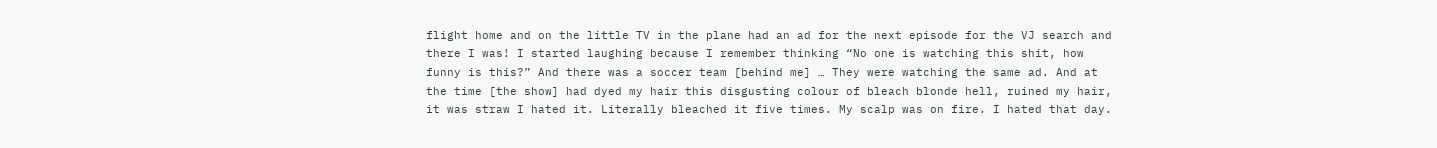flight home and on the little TV in the plane had an ad for the next episode for the VJ search and there I was! I started laughing because I remember thinking “No one is watching this shit, how funny is this?” And there was a soccer team [behind me] … They were watching the same ad. And at the time [the show] had dyed my hair this disgusting colour of bleach blonde hell, ruined my hair, it was straw I hated it. Literally bleached it five times. My scalp was on fire. I hated that day.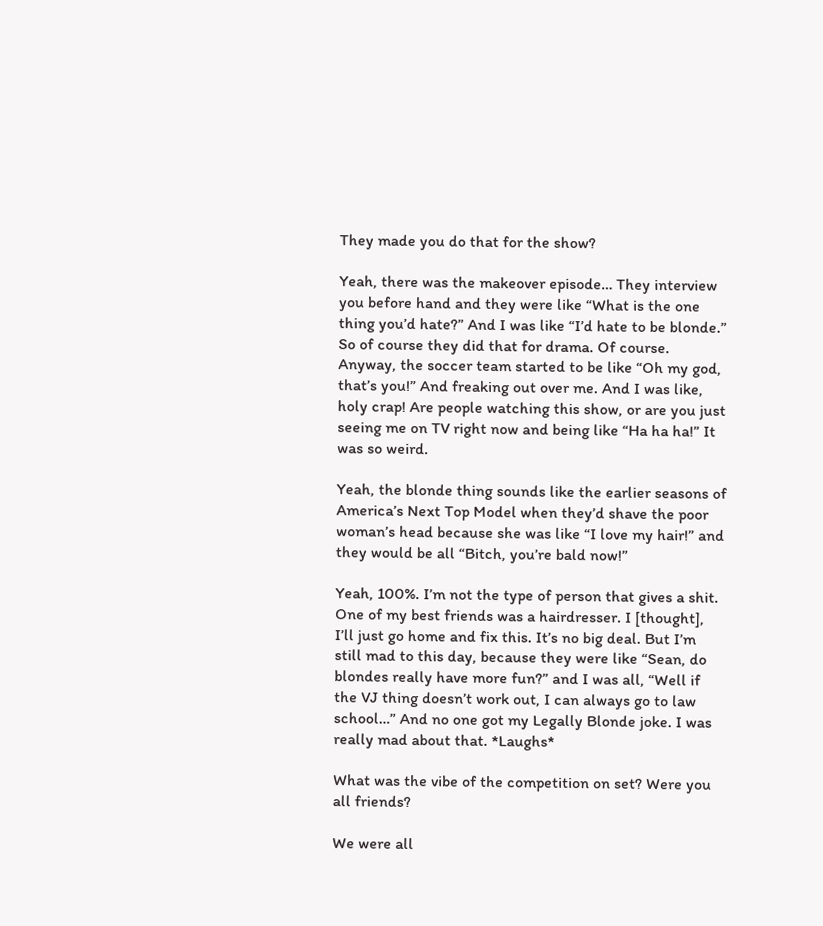They made you do that for the show?

Yeah, there was the makeover episode… They interview you before hand and they were like “What is the one thing you’d hate?” And I was like “I’d hate to be blonde.” So of course they did that for drama. Of course. Anyway, the soccer team started to be like “Oh my god, that’s you!” And freaking out over me. And I was like, holy crap! Are people watching this show, or are you just seeing me on TV right now and being like “Ha ha ha!” It was so weird.

Yeah, the blonde thing sounds like the earlier seasons of America’s Next Top Model when they’d shave the poor woman’s head because she was like “I love my hair!” and they would be all “Bitch, you’re bald now!”

Yeah, 100%. I’m not the type of person that gives a shit. One of my best friends was a hairdresser. I [thought], I’ll just go home and fix this. It’s no big deal. But I’m still mad to this day, because they were like “Sean, do blondes really have more fun?” and I was all, “Well if the VJ thing doesn’t work out, I can always go to law school…” And no one got my Legally Blonde joke. I was really mad about that. *Laughs*

What was the vibe of the competition on set? Were you all friends?

We were all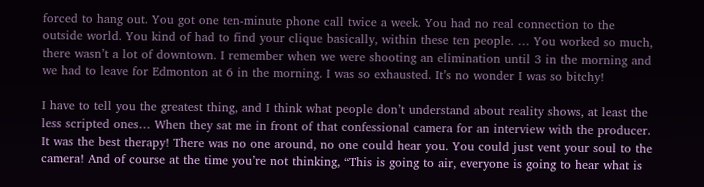forced to hang out. You got one ten-minute phone call twice a week. You had no real connection to the outside world. You kind of had to find your clique basically, within these ten people. … You worked so much, there wasn’t a lot of downtown. I remember when we were shooting an elimination until 3 in the morning and we had to leave for Edmonton at 6 in the morning. I was so exhausted. It’s no wonder I was so bitchy!

I have to tell you the greatest thing, and I think what people don’t understand about reality shows, at least the less scripted ones… When they sat me in front of that confessional camera for an interview with the producer. It was the best therapy! There was no one around, no one could hear you. You could just vent your soul to the camera! And of course at the time you’re not thinking, “This is going to air, everyone is going to hear what is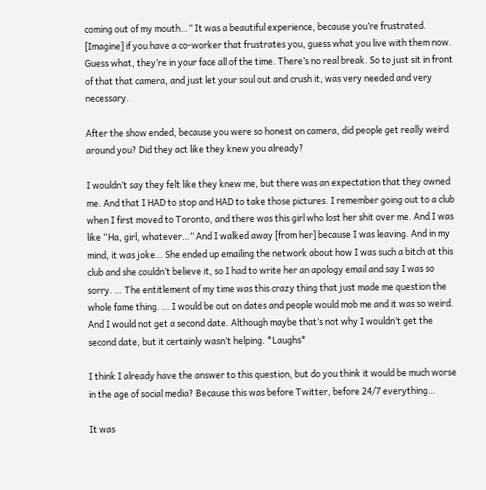coming out of my mouth…” It was a beautiful experience, because you’re frustrated. [Imagine] if you have a co-worker that frustrates you, guess what you live with them now. Guess what, they’re in your face all of the time. There’s no real break. So to just sit in front of that that camera, and just let your soul out and crush it, was very needed and very necessary.

After the show ended, because you were so honest on camera, did people get really weird around you? Did they act like they knew you already?

I wouldn’t say they felt like they knew me, but there was an expectation that they owned me. And that I HAD to stop and HAD to take those pictures. I remember going out to a club when I first moved to Toronto, and there was this girl who lost her shit over me. And I was like “Ha, girl, whatever…” And I walked away [from her] because I was leaving. And in my mind, it was joke… She ended up emailing the network about how I was such a bitch at this club and she couldn’t believe it, so I had to write her an apology email and say I was so sorry. … The entitlement of my time was this crazy thing that just made me question the whole fame thing. … I would be out on dates and people would mob me and it was so weird. And I would not get a second date. Although maybe that’s not why I wouldn’t get the second date, but it certainly wasn’t helping. *Laughs*

I think I already have the answer to this question, but do you think it would be much worse in the age of social media? Because this was before Twitter, before 24/7 everything…

It was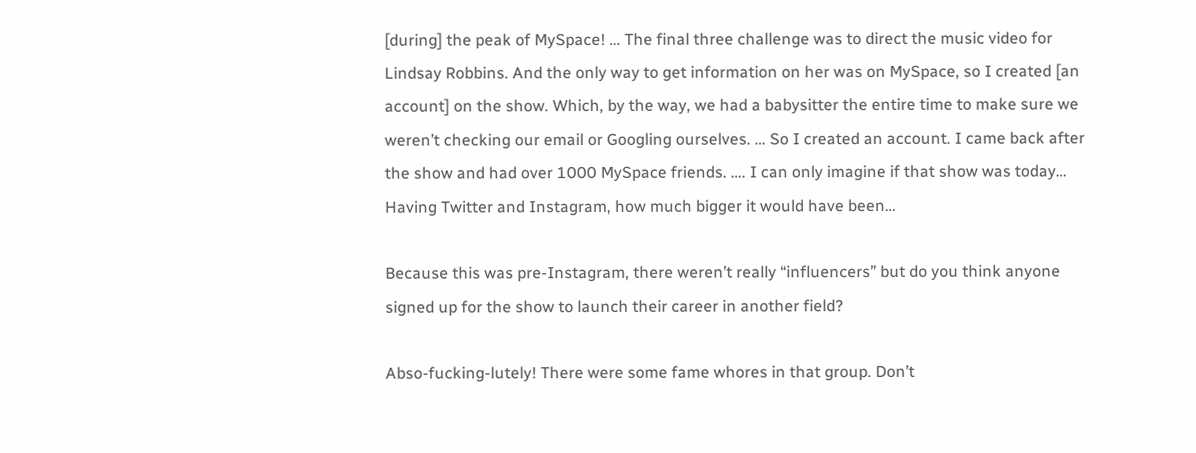[during] the peak of MySpace! … The final three challenge was to direct the music video for Lindsay Robbins. And the only way to get information on her was on MySpace, so I created [an account] on the show. Which, by the way, we had a babysitter the entire time to make sure we weren’t checking our email or Googling ourselves. … So I created an account. I came back after the show and had over 1000 MySpace friends. …. I can only imagine if that show was today… Having Twitter and Instagram, how much bigger it would have been…

Because this was pre-Instagram, there weren’t really “influencers” but do you think anyone signed up for the show to launch their career in another field?

Abso-fucking-lutely! There were some fame whores in that group. Don’t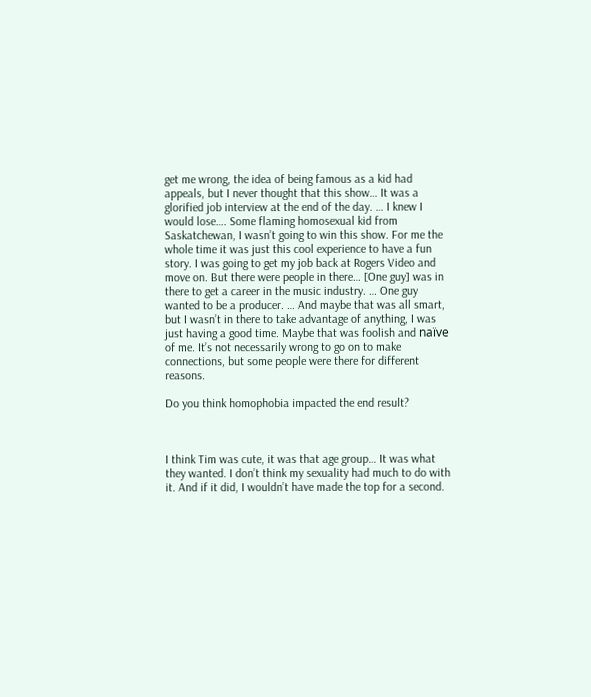get me wrong, the idea of being famous as a kid had appeals, but I never thought that this show… It was a glorified job interview at the end of the day. … I knew I would lose…. Some flaming homosexual kid from Saskatchewan, I wasn’t going to win this show. For me the whole time it was just this cool experience to have a fun story. I was going to get my job back at Rogers Video and move on. But there were people in there… [One guy] was in there to get a career in the music industry. … One guy wanted to be a producer. … And maybe that was all smart, but I wasn’t in there to take advantage of anything, I was just having a good time. Maybe that was foolish and naïve of me. It’s not necessarily wrong to go on to make connections, but some people were there for different reasons.

Do you think homophobia impacted the end result?



I think Tim was cute, it was that age group… It was what they wanted. I don’t think my sexuality had much to do with it. And if it did, I wouldn’t have made the top for a second.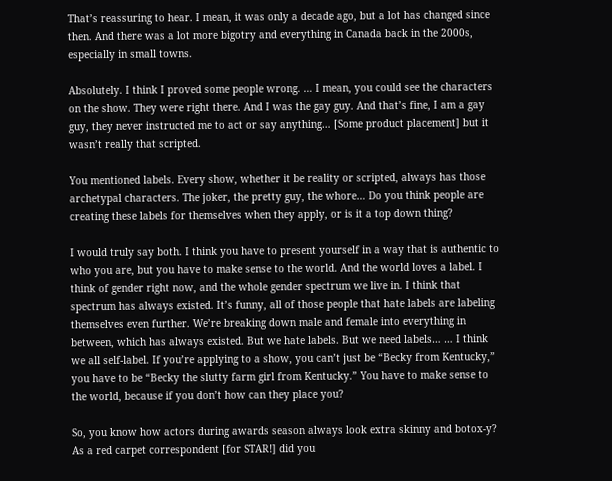That’s reassuring to hear. I mean, it was only a decade ago, but a lot has changed since then. And there was a lot more bigotry and everything in Canada back in the 2000s, especially in small towns.

Absolutely. I think I proved some people wrong. … I mean, you could see the characters on the show. They were right there. And I was the gay guy. And that’s fine, I am a gay guy, they never instructed me to act or say anything… [Some product placement] but it wasn’t really that scripted.

You mentioned labels. Every show, whether it be reality or scripted, always has those archetypal characters. The joker, the pretty guy, the whore… Do you think people are creating these labels for themselves when they apply, or is it a top down thing?

I would truly say both. I think you have to present yourself in a way that is authentic to who you are, but you have to make sense to the world. And the world loves a label. I think of gender right now, and the whole gender spectrum we live in. I think that spectrum has always existed. It’s funny, all of those people that hate labels are labeling themselves even further. We’re breaking down male and female into everything in between, which has always existed. But we hate labels. But we need labels… … I think we all self-label. If you’re applying to a show, you can’t just be “Becky from Kentucky,” you have to be “Becky the slutty farm girl from Kentucky.” You have to make sense to the world, because if you don’t how can they place you?

So, you know how actors during awards season always look extra skinny and botox-y? As a red carpet correspondent [for STAR!] did you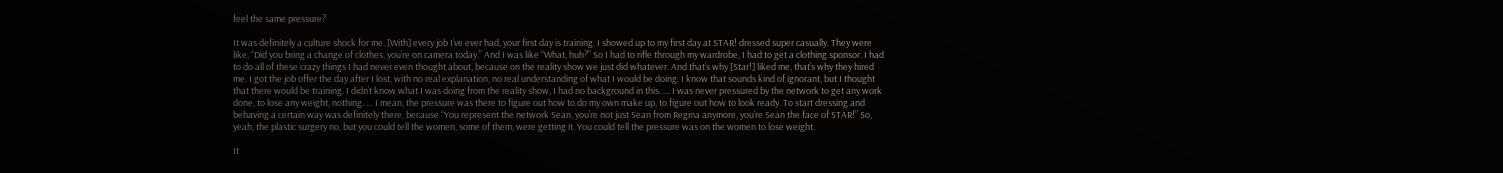feel the same pressure?

It was definitely a culture shock for me. [With] every job I’ve ever had, your first day is training. I showed up to my first day at STAR! dressed super casually. They were like, “Did you bring a change of clothes, you’re on camera today.” And I was like “What, huh?” So I had to rifle through my wardrobe, I had to get a clothing sponsor. I had to do all of these crazy things I had never even thought about, because on the reality show we just did whatever. And that’s why [Star!] liked me, that’s why they hired me. I got the job offer the day after I lost, with no real explanation, no real understanding of what I would be doing. I know that sounds kind of ignorant, but I thought that there would be training. I didn’t know what I was doing from the reality show, I had no background in this. … I was never pressured by the network to get any work done, to lose any weight, nothing. … I mean, the pressure was there to figure out how to do my own make up, to figure out how to look ready. To start dressing and behaving a certain way was definitely there, because “You represent the network Sean, you’re not just Sean from Regina anymore, you’re Sean the face of STAR!” So, yeah, the plastic surgery no, but you could tell the women, some of them, were getting it. You could tell the pressure was on the women to lose weight.

It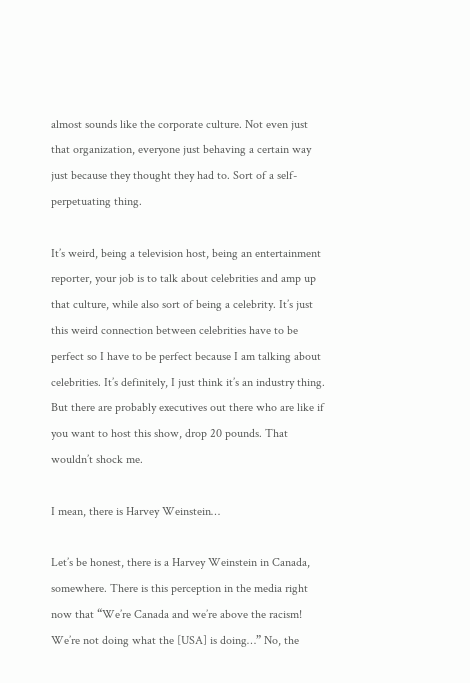almost sounds like the corporate culture. Not even just that organization, everyone just behaving a certain way just because they thought they had to. Sort of a self-perpetuating thing.

It’s weird, being a television host, being an entertainment reporter, your job is to talk about celebrities and amp up that culture, while also sort of being a celebrity. It’s just this weird connection between celebrities have to be perfect so I have to be perfect because I am talking about celebrities. It’s definitely, I just think it’s an industry thing. But there are probably executives out there who are like if you want to host this show, drop 20 pounds. That wouldn’t shock me.

I mean, there is Harvey Weinstein…

Let’s be honest, there is a Harvey Weinstein in Canada, somewhere. There is this perception in the media right now that “We’re Canada and we’re above the racism! We’re not doing what the [USA] is doing…” No, the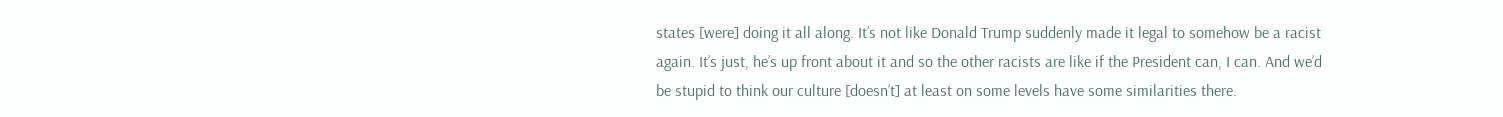states [were] doing it all along. It’s not like Donald Trump suddenly made it legal to somehow be a racist again. It’s just, he’s up front about it and so the other racists are like if the President can, I can. And we’d be stupid to think our culture [doesn’t] at least on some levels have some similarities there.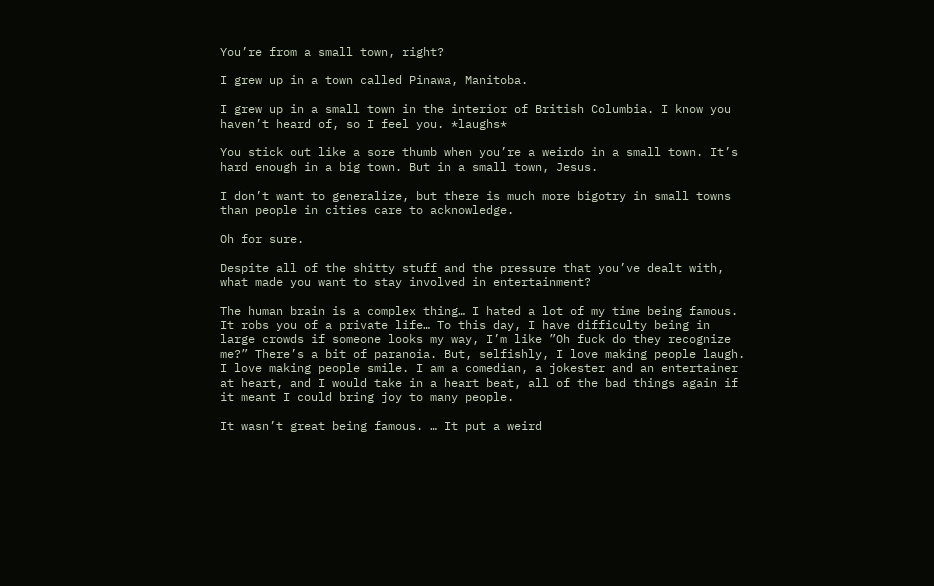You’re from a small town, right?

I grew up in a town called Pinawa, Manitoba.

I grew up in a small town in the interior of British Columbia. I know you haven’t heard of, so I feel you. *laughs*

You stick out like a sore thumb when you’re a weirdo in a small town. It’s hard enough in a big town. But in a small town, Jesus.

I don’t want to generalize, but there is much more bigotry in small towns than people in cities care to acknowledge.

Oh for sure.

Despite all of the shitty stuff and the pressure that you’ve dealt with, what made you want to stay involved in entertainment?

The human brain is a complex thing… I hated a lot of my time being famous. It robs you of a private life… To this day, I have difficulty being in large crowds if someone looks my way, I’m like ”Oh fuck do they recognize me?” There’s a bit of paranoia. But, selfishly, I love making people laugh. I love making people smile. I am a comedian, a jokester and an entertainer at heart, and I would take in a heart beat, all of the bad things again if it meant I could bring joy to many people.

It wasn’t great being famous. … It put a weird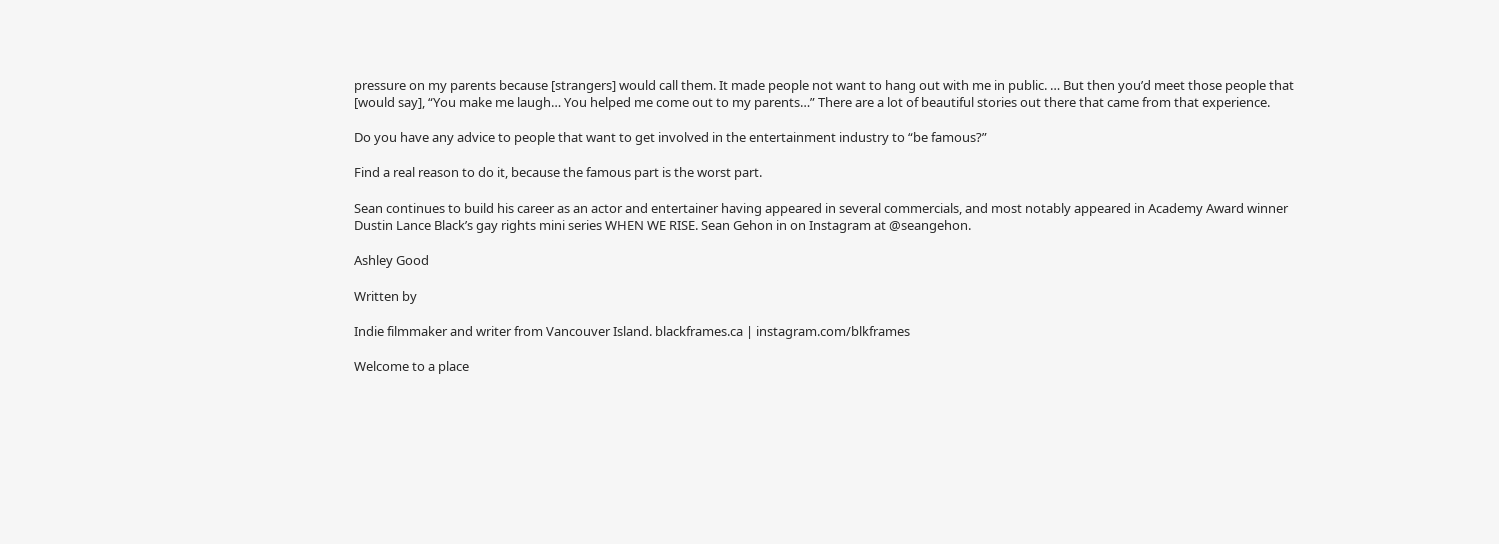pressure on my parents because [strangers] would call them. It made people not want to hang out with me in public. … But then you’d meet those people that [would say], “You make me laugh… You helped me come out to my parents…” There are a lot of beautiful stories out there that came from that experience.

Do you have any advice to people that want to get involved in the entertainment industry to “be famous?”

Find a real reason to do it, because the famous part is the worst part.

Sean continues to build his career as an actor and entertainer having appeared in several commercials, and most notably appeared in Academy Award winner Dustin Lance Black’s gay rights mini series WHEN WE RISE. Sean Gehon in on Instagram at @seangehon.

Ashley Good

Written by

Indie filmmaker and writer from Vancouver Island. blackframes.ca | instagram.com/blkframes

Welcome to a place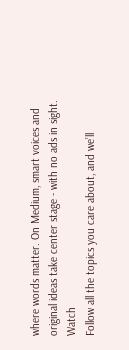where words matter. On Medium, smart voices and original ideas take center stage - with no ads in sight. Watch
Follow all the topics you care about, and we’ll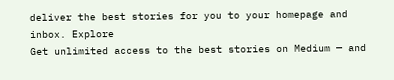deliver the best stories for you to your homepage and inbox. Explore
Get unlimited access to the best stories on Medium — and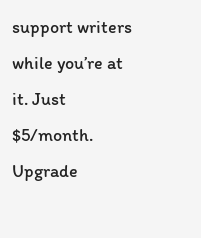support writers while you’re at it. Just $5/month. Upgrade